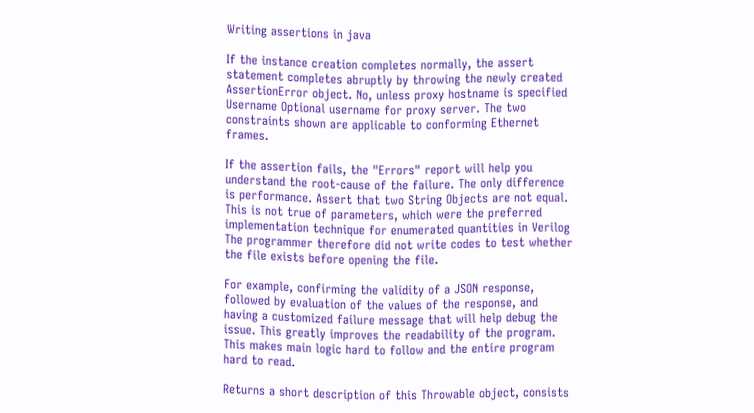Writing assertions in java

If the instance creation completes normally, the assert statement completes abruptly by throwing the newly created AssertionError object. No, unless proxy hostname is specified Username Optional username for proxy server. The two constraints shown are applicable to conforming Ethernet frames.

If the assertion fails, the "Errors" report will help you understand the root-cause of the failure. The only difference is performance. Assert that two String Objects are not equal. This is not true of parameters, which were the preferred implementation technique for enumerated quantities in Verilog The programmer therefore did not write codes to test whether the file exists before opening the file.

For example, confirming the validity of a JSON response, followed by evaluation of the values of the response, and having a customized failure message that will help debug the issue. This greatly improves the readability of the program. This makes main logic hard to follow and the entire program hard to read.

Returns a short description of this Throwable object, consists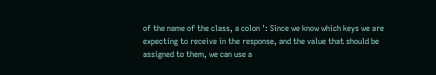of the name of the class, a colon ': Since we know which keys we are expecting to receive in the response, and the value that should be assigned to them, we can use a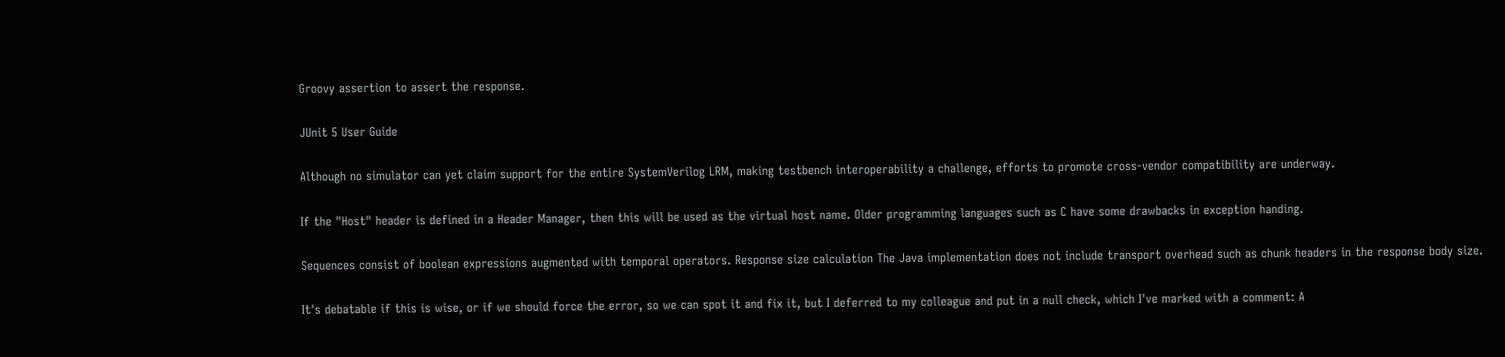Groovy assertion to assert the response.

JUnit 5 User Guide

Although no simulator can yet claim support for the entire SystemVerilog LRM, making testbench interoperability a challenge, efforts to promote cross-vendor compatibility are underway.

If the "Host" header is defined in a Header Manager, then this will be used as the virtual host name. Older programming languages such as C have some drawbacks in exception handing.

Sequences consist of boolean expressions augmented with temporal operators. Response size calculation The Java implementation does not include transport overhead such as chunk headers in the response body size.

It's debatable if this is wise, or if we should force the error, so we can spot it and fix it, but I deferred to my colleague and put in a null check, which I've marked with a comment: A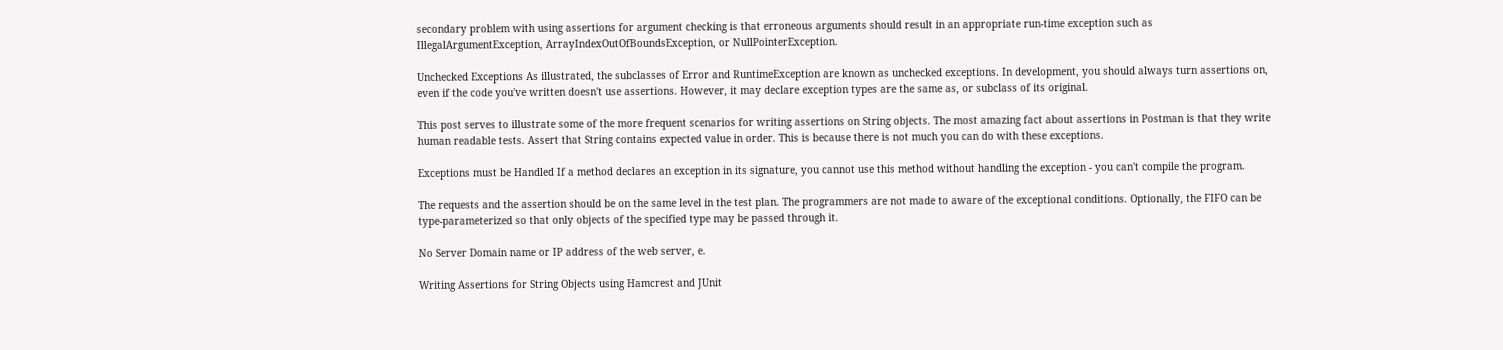secondary problem with using assertions for argument checking is that erroneous arguments should result in an appropriate run-time exception such as IllegalArgumentException, ArrayIndexOutOfBoundsException, or NullPointerException.

Unchecked Exceptions As illustrated, the subclasses of Error and RuntimeException are known as unchecked exceptions. In development, you should always turn assertions on, even if the code you've written doesn't use assertions. However, it may declare exception types are the same as, or subclass of its original.

This post serves to illustrate some of the more frequent scenarios for writing assertions on String objects. The most amazing fact about assertions in Postman is that they write human readable tests. Assert that String contains expected value in order. This is because there is not much you can do with these exceptions.

Exceptions must be Handled If a method declares an exception in its signature, you cannot use this method without handling the exception - you can't compile the program.

The requests and the assertion should be on the same level in the test plan. The programmers are not made to aware of the exceptional conditions. Optionally, the FIFO can be type-parameterized so that only objects of the specified type may be passed through it.

No Server Domain name or IP address of the web server, e.

Writing Assertions for String Objects using Hamcrest and JUnit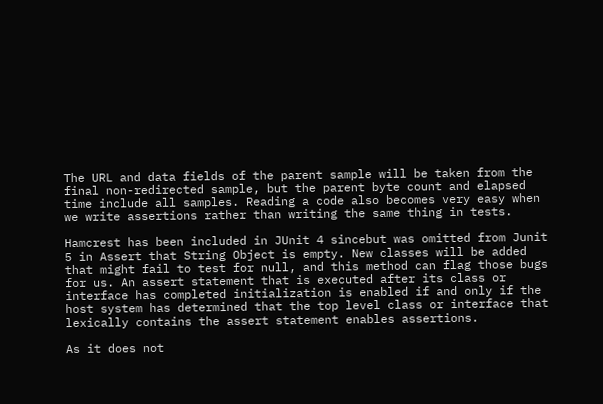The URL and data fields of the parent sample will be taken from the final non-redirected sample, but the parent byte count and elapsed time include all samples. Reading a code also becomes very easy when we write assertions rather than writing the same thing in tests.

Hamcrest has been included in JUnit 4 sincebut was omitted from Junit 5 in Assert that String Object is empty. New classes will be added that might fail to test for null, and this method can flag those bugs for us. An assert statement that is executed after its class or interface has completed initialization is enabled if and only if the host system has determined that the top level class or interface that lexically contains the assert statement enables assertions.

As it does not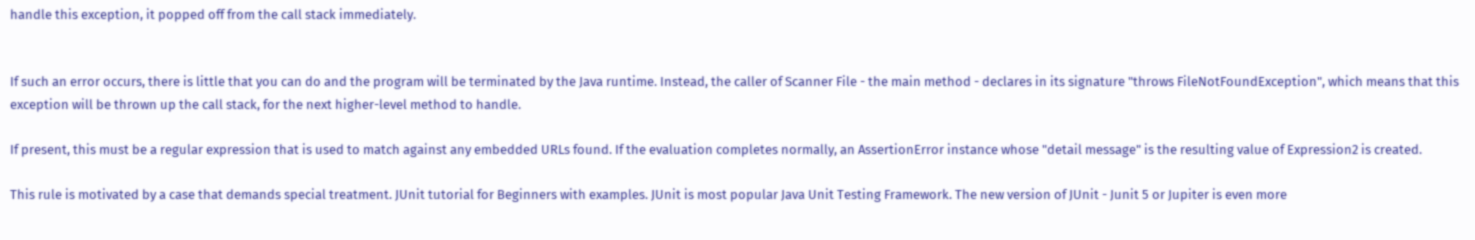handle this exception, it popped off from the call stack immediately.


If such an error occurs, there is little that you can do and the program will be terminated by the Java runtime. Instead, the caller of Scanner File - the main method - declares in its signature "throws FileNotFoundException", which means that this exception will be thrown up the call stack, for the next higher-level method to handle.

If present, this must be a regular expression that is used to match against any embedded URLs found. If the evaluation completes normally, an AssertionError instance whose "detail message" is the resulting value of Expression2 is created.

This rule is motivated by a case that demands special treatment. JUnit tutorial for Beginners with examples. JUnit is most popular Java Unit Testing Framework. The new version of JUnit - Junit 5 or Jupiter is even more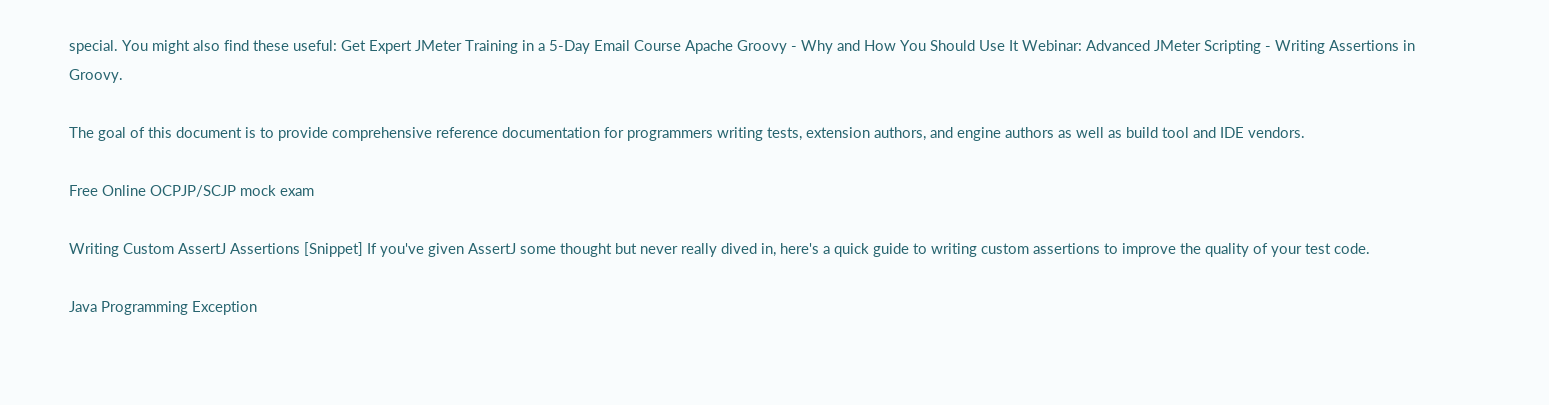special. You might also find these useful: Get Expert JMeter Training in a 5-Day Email Course Apache Groovy - Why and How You Should Use It Webinar: Advanced JMeter Scripting - Writing Assertions in Groovy.

The goal of this document is to provide comprehensive reference documentation for programmers writing tests, extension authors, and engine authors as well as build tool and IDE vendors.

Free Online OCPJP/SCJP mock exam

Writing Custom AssertJ Assertions [Snippet] If you've given AssertJ some thought but never really dived in, here's a quick guide to writing custom assertions to improve the quality of your test code.

Java Programming Exception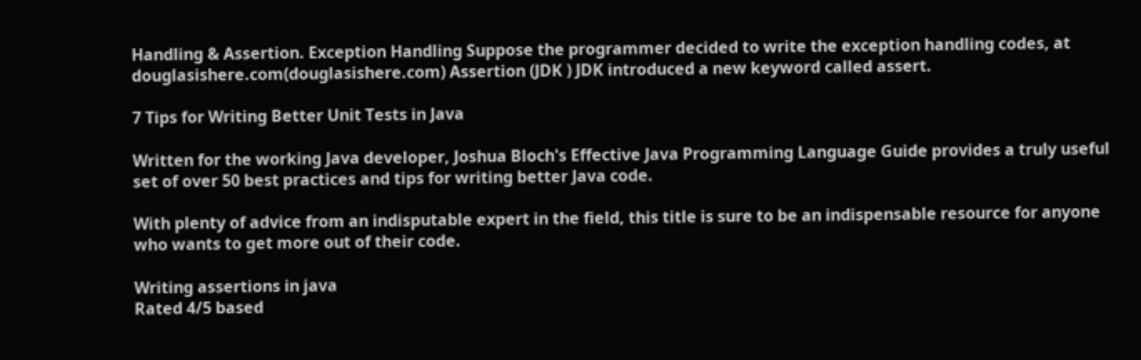Handling & Assertion. Exception Handling Suppose the programmer decided to write the exception handling codes, at douglasishere.com(douglasishere.com) Assertion (JDK ) JDK introduced a new keyword called assert.

7 Tips for Writing Better Unit Tests in Java

Written for the working Java developer, Joshua Bloch's Effective Java Programming Language Guide provides a truly useful set of over 50 best practices and tips for writing better Java code.

With plenty of advice from an indisputable expert in the field, this title is sure to be an indispensable resource for anyone who wants to get more out of their code.

Writing assertions in java
Rated 4/5 based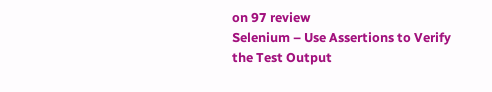on 97 review
Selenium – Use Assertions to Verify the Test Output